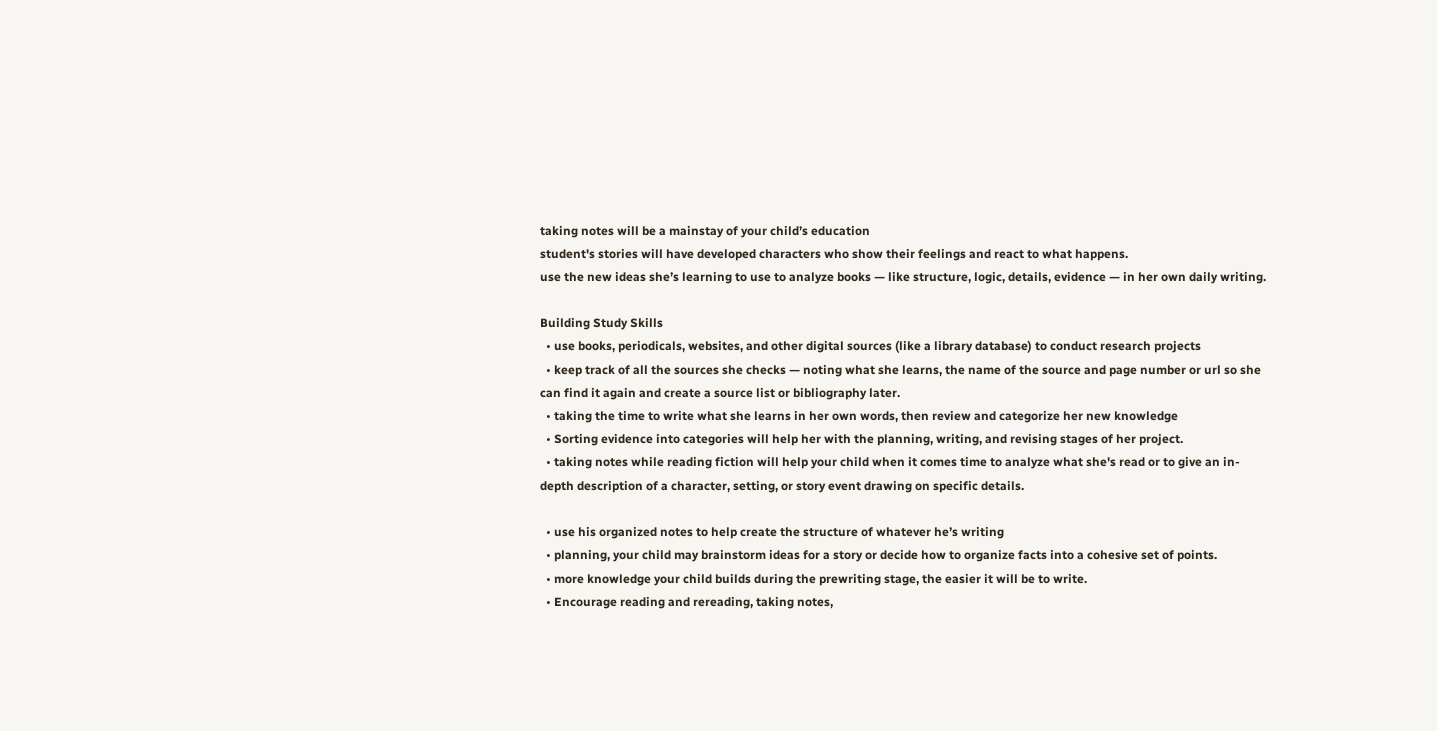taking notes will be a mainstay of your child’s education
student's stories will have developed characters who show their feelings and react to what happens.
use the new ideas she’s learning to use to analyze books — like structure, logic, details, evidence — in her own daily writing.

Building Study Skills
  • use books, periodicals, websites, and other digital sources (like a library database) to conduct research projects
  • keep track of all the sources she checks — noting what she learns, the name of the source and page number or url so she can find it again and create a source list or bibliography later.
  • taking the time to write what she learns in her own words, then review and categorize her new knowledge
  • Sorting evidence into categories will help her with the planning, writing, and revising stages of her project.
  • taking notes while reading fiction will help your child when it comes time to analyze what she's read or to give an in-depth description of a character, setting, or story event drawing on specific details.

  • use his organized notes to help create the structure of whatever he’s writing
  • planning, your child may brainstorm ideas for a story or decide how to organize facts into a cohesive set of points.
  • more knowledge your child builds during the prewriting stage, the easier it will be to write.
  • Encourage reading and rereading, taking notes,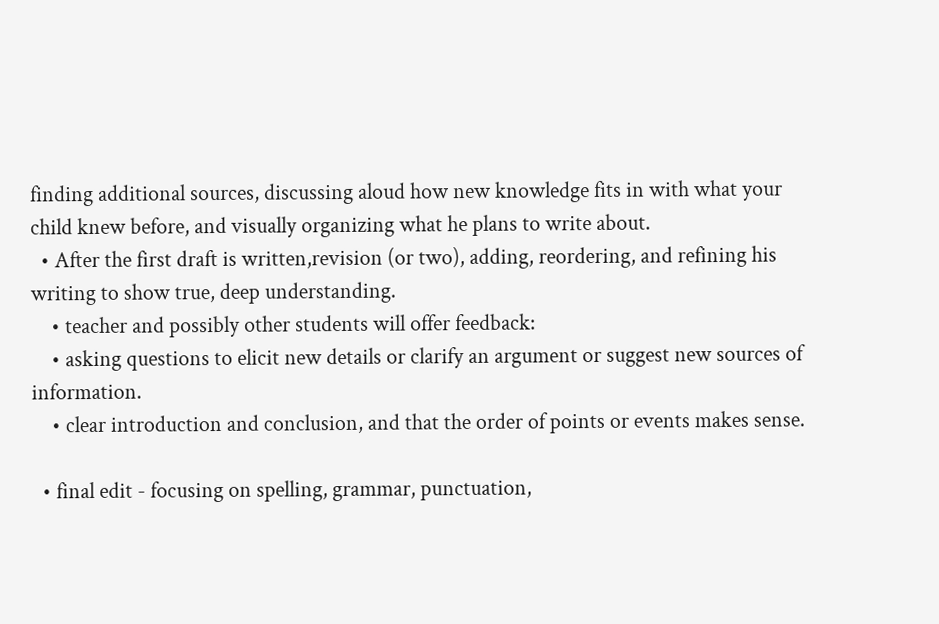finding additional sources, discussing aloud how new knowledge fits in with what your child knew before, and visually organizing what he plans to write about.
  • After the first draft is written,revision (or two), adding, reordering, and refining his writing to show true, deep understanding.
    • teacher and possibly other students will offer feedback:
    • asking questions to elicit new details or clarify an argument or suggest new sources of information.
    • clear introduction and conclusion, and that the order of points or events makes sense.

  • final edit - focusing on spelling, grammar, punctuation,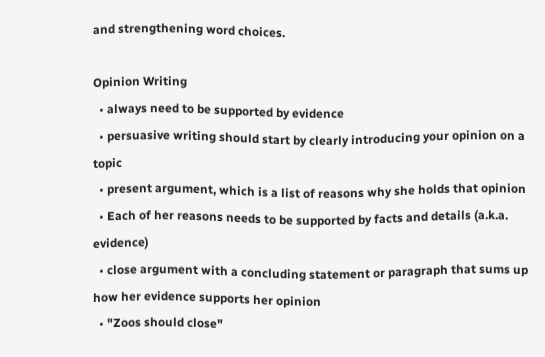and strengthening word choices.

Opinion Writing
  • always need to be supported by evidence
  • persuasive writing should start by clearly introducing your opinion on a topic
  • present argument, which is a list of reasons why she holds that opinion
  • Each of her reasons needs to be supported by facts and details (a.k.a. evidence)
  • close argument with a concluding statement or paragraph that sums up how her evidence supports her opinion
  • "Zoos should close"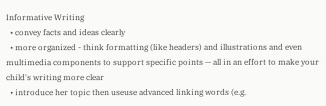Informative Writing
  • convey facts and ideas clearly
  • more organized - think formatting (like headers) and illustrations and even multimedia components to support specific points — all in an effort to make your child's writing more clear
  • introduce her topic then useuse advanced linking words (e.g.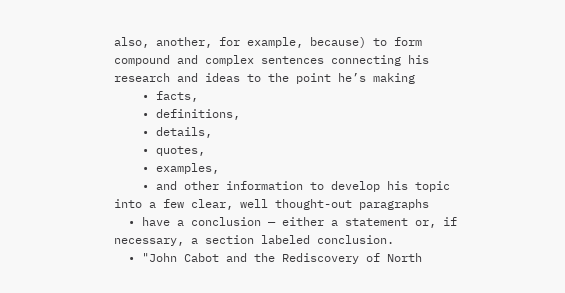also, another, for example, because) to form compound and complex sentences connecting his research and ideas to the point he’s making
    • facts,
    • definitions,
    • details,
    • quotes,
    • examples,
    • and other information to develop his topic into a few clear, well thought-out paragraphs
  • have a conclusion — either a statement or, if necessary, a section labeled conclusion.
  • "John Cabot and the Rediscovery of North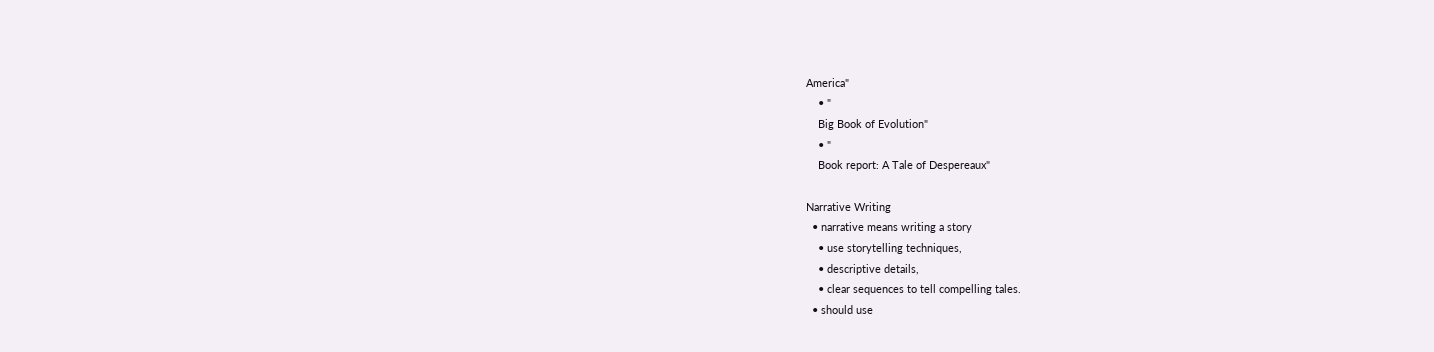America"
    • "
    Big Book of Evolution"
    • "
    Book report: A Tale of Despereaux"

Narrative Writing
  • narrative means writing a story
    • use storytelling techniques,
    • descriptive details,
    • clear sequences to tell compelling tales.
  • should use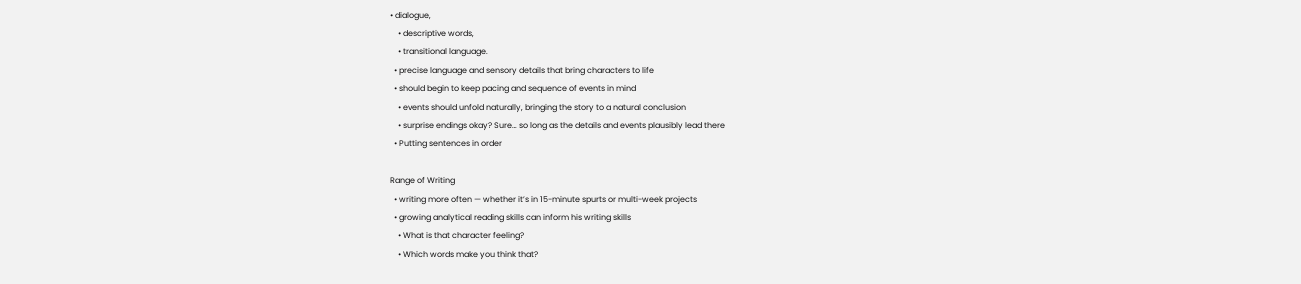• dialogue,
    • descriptive words,
    • transitional language.
  • precise language and sensory details that bring characters to life
  • should begin to keep pacing and sequence of events in mind
    • events should unfold naturally, bringing the story to a natural conclusion
    • surprise endings okay? Sure… so long as the details and events plausibly lead there
  • Putting sentences in order

Range of Writing
  • writing more often — whether it’s in 15-minute spurts or multi-week projects
  • growing analytical reading skills can inform his writing skills
    • What is that character feeling?
    • Which words make you think that?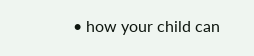• how your child can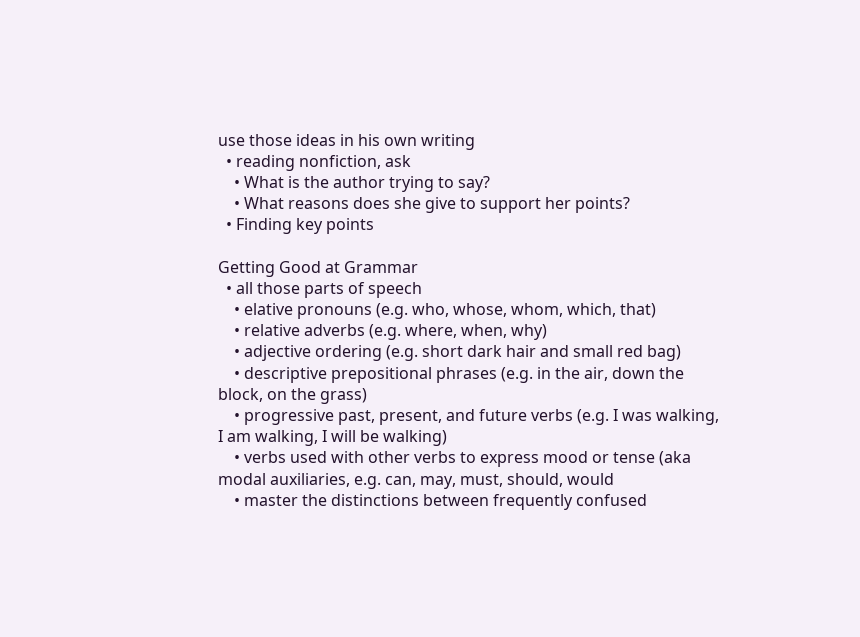use those ideas in his own writing
  • reading nonfiction, ask
    • What is the author trying to say?
    • What reasons does she give to support her points?
  • Finding key points

Getting Good at Grammar
  • all those parts of speech
    • elative pronouns (e.g. who, whose, whom, which, that)
    • relative adverbs (e.g. where, when, why)
    • adjective ordering (e.g. short dark hair and small red bag)
    • descriptive prepositional phrases (e.g. in the air, down the block, on the grass)
    • progressive past, present, and future verbs (e.g. I was walking, I am walking, I will be walking)
    • verbs used with other verbs to express mood or tense (aka modal auxiliaries, e.g. can, may, must, should, would
    • master the distinctions between frequently confused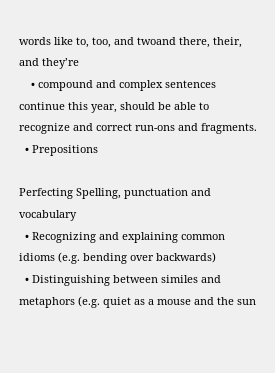words like to, too, and twoand there, their, and they’re
    • compound and complex sentences continue this year, should be able to recognize and correct run-ons and fragments.
  • Prepositions

Perfecting Spelling, punctuation and vocabulary
  • Recognizing and explaining common idioms (e.g. bending over backwards)
  • Distinguishing between similes and metaphors (e.g. quiet as a mouse and the sun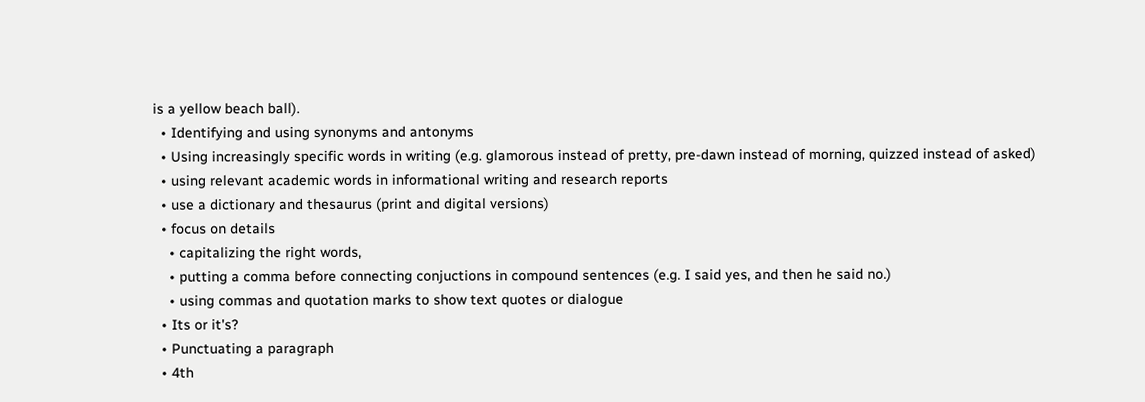is a yellow beach ball).
  • Identifying and using synonyms and antonyms
  • Using increasingly specific words in writing (e.g. glamorous instead of pretty, pre-dawn instead of morning, quizzed instead of asked)
  • using relevant academic words in informational writing and research reports
  • use a dictionary and thesaurus (print and digital versions)
  • focus on details
    • capitalizing the right words,
    • putting a comma before connecting conjuctions in compound sentences (e.g. I said yes, and then he said no.)
    • using commas and quotation marks to show text quotes or dialogue
  • Its or it's?
  • Punctuating a paragraph
  • 4th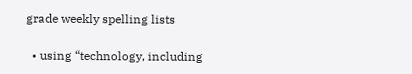grade weekly spelling lists

  • using “technology, including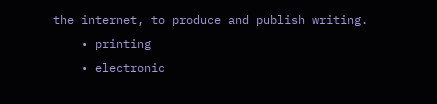the internet, to produce and publish writing.
    • printing
    • electronic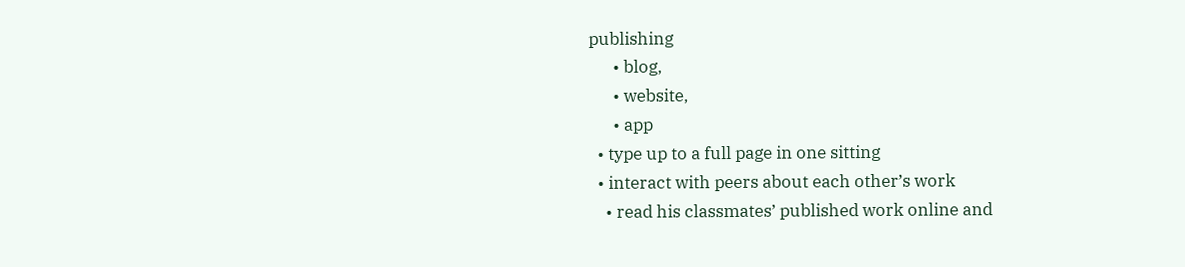publishing
      • blog,
      • website,
      • app
  • type up to a full page in one sitting
  • interact with peers about each other’s work
    • read his classmates’ published work online and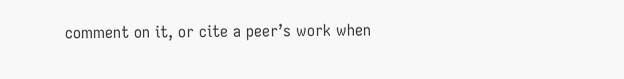comment on it, or cite a peer’s work when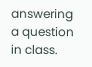answering a question in class.